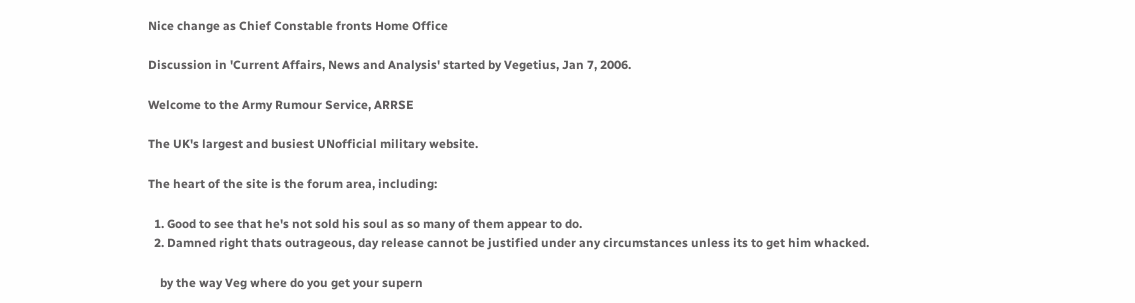Nice change as Chief Constable fronts Home Office

Discussion in 'Current Affairs, News and Analysis' started by Vegetius, Jan 7, 2006.

Welcome to the Army Rumour Service, ARRSE

The UK's largest and busiest UNofficial military website.

The heart of the site is the forum area, including:

  1. Good to see that he's not sold his soul as so many of them appear to do.
  2. Damned right thats outrageous, day release cannot be justified under any circumstances unless its to get him whacked.

    by the way Veg where do you get your supern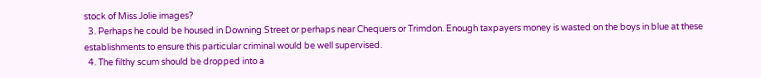stock of Miss Jolie images?
  3. Perhaps he could be housed in Downing Street or perhaps near Chequers or Trimdon. Enough taxpayers money is wasted on the boys in blue at these establishments to ensure this particular criminal would be well supervised.
  4. The filthy scum should be dropped into a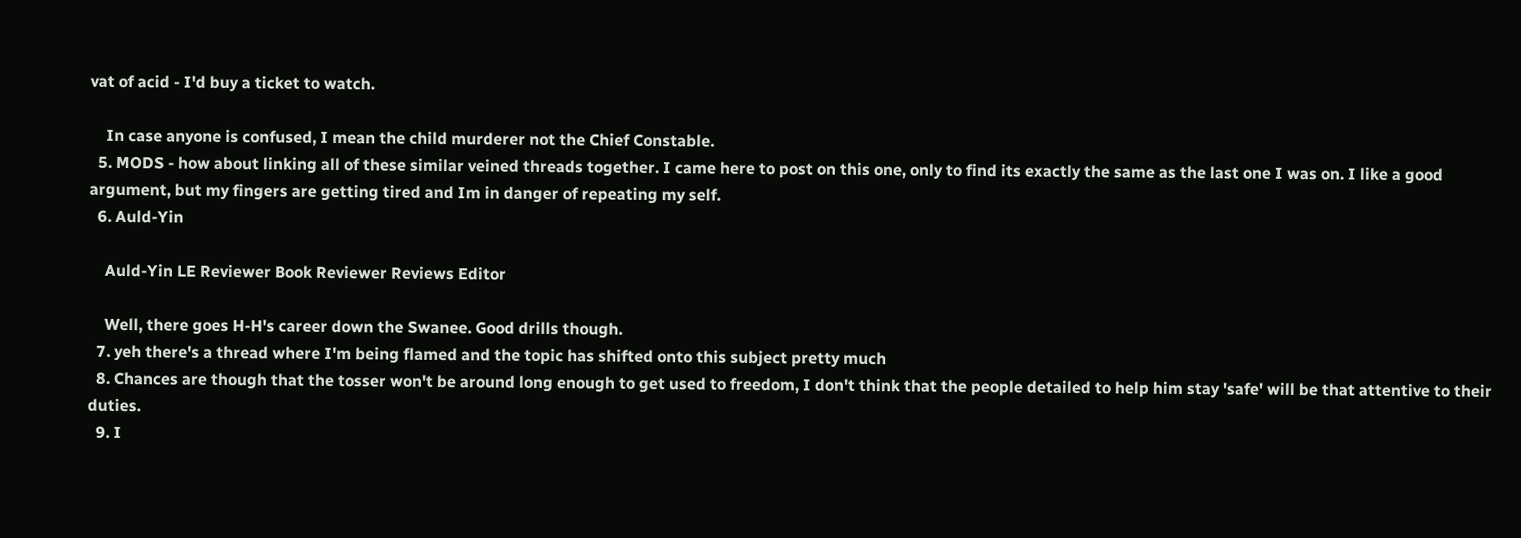vat of acid - I'd buy a ticket to watch.

    In case anyone is confused, I mean the child murderer not the Chief Constable.
  5. MODS - how about linking all of these similar veined threads together. I came here to post on this one, only to find its exactly the same as the last one I was on. I like a good argument, but my fingers are getting tired and Im in danger of repeating my self.
  6. Auld-Yin

    Auld-Yin LE Reviewer Book Reviewer Reviews Editor

    Well, there goes H-H's career down the Swanee. Good drills though.
  7. yeh there's a thread where I'm being flamed and the topic has shifted onto this subject pretty much
  8. Chances are though that the tosser won't be around long enough to get used to freedom, I don't think that the people detailed to help him stay 'safe' will be that attentive to their duties.
  9. I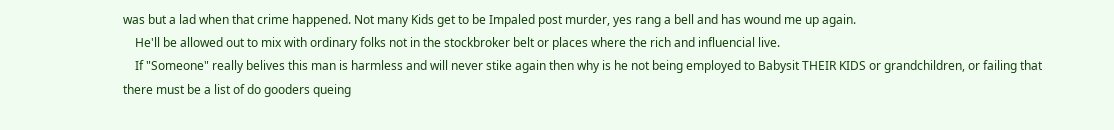was but a lad when that crime happened. Not many Kids get to be Impaled post murder, yes rang a bell and has wound me up again.
    He'll be allowed out to mix with ordinary folks not in the stockbroker belt or places where the rich and influencial live.
    If "Someone" really belives this man is harmless and will never stike again then why is he not being employed to Babysit THEIR KIDS or grandchildren, or failing that there must be a list of do gooders queing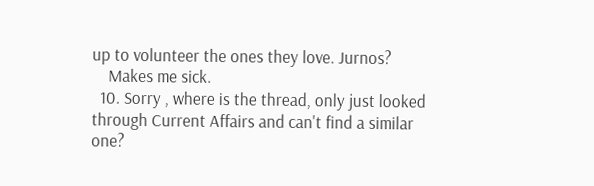up to volunteer the ones they love. Jurnos?
    Makes me sick.
  10. Sorry , where is the thread, only just looked through Current Affairs and can't find a similar one?